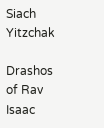Siach Yitzchak

Drashos of Rav Isaac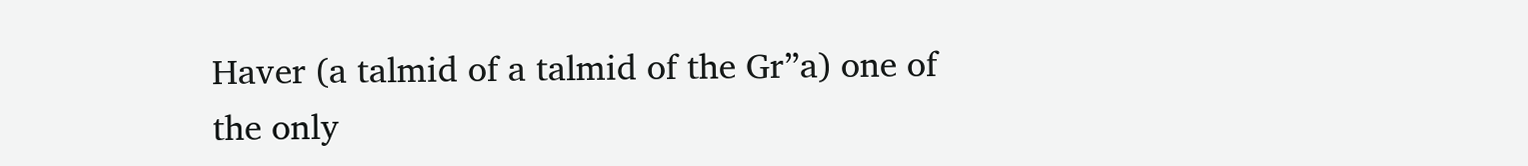Haver (a talmid of a talmid of the Gr”a) one of the only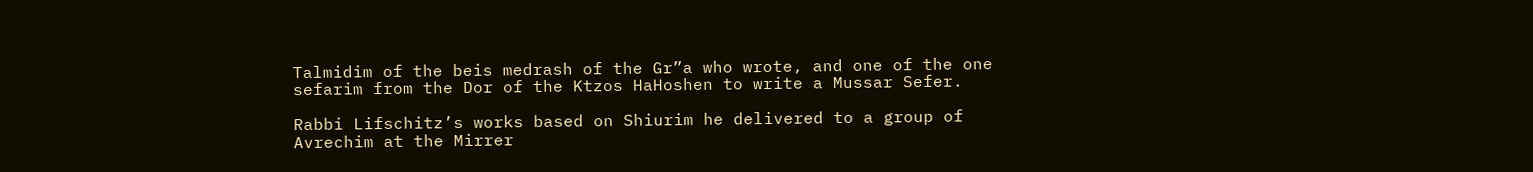Talmidim of the beis medrash of the Gr”a who wrote, and one of the one sefarim from the Dor of the Ktzos HaHoshen to write a Mussar Sefer.

Rabbi Lifschitz’s works based on Shiurim he delivered to a group of Avrechim at the Mirrer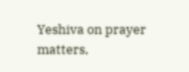Yeshiva on prayer matters,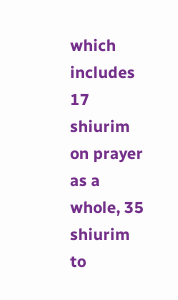which includes 17 shiurim on prayer as a whole, 35 shiurim to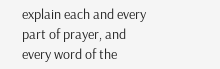explain each and every part of prayer, and every word of the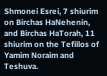Shmonei Esrei, 7 shiurim on Birchas HaNehenin, and Birchas HaTorah, 11 shiurim on the Tefillos of Yamim Noraim and Teshuva.